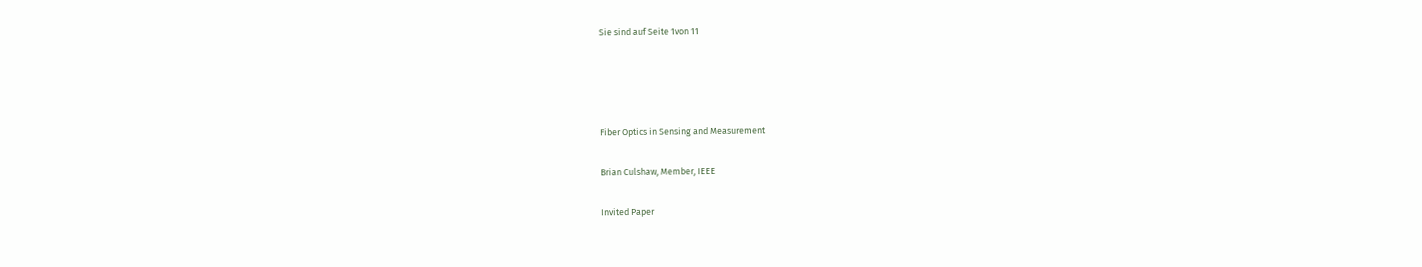Sie sind auf Seite 1von 11




Fiber Optics in Sensing and Measurement

Brian Culshaw, Member, IEEE

Invited Paper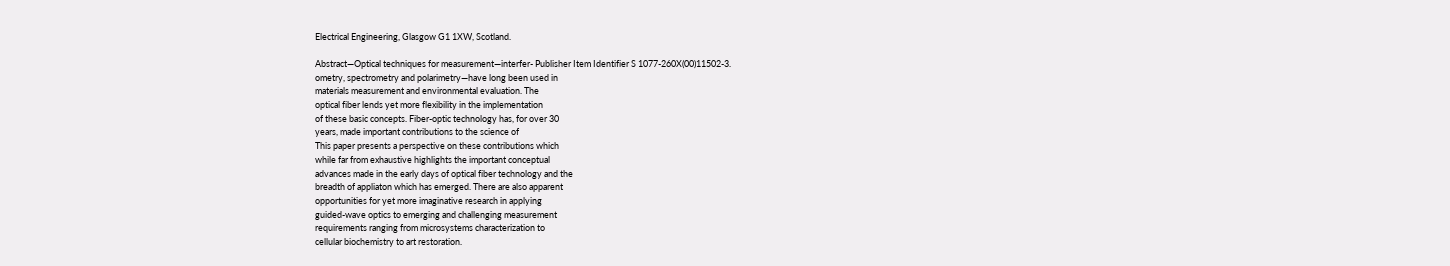Electrical Engineering, Glasgow G1 1XW, Scotland.

Abstract—Optical techniques for measurement—interfer- Publisher Item Identifier S 1077-260X(00)11502-3.
ometry, spectrometry and polarimetry—have long been used in
materials measurement and environmental evaluation. The
optical fiber lends yet more flexibility in the implementation
of these basic concepts. Fiber-optic technology has, for over 30
years, made important contributions to the science of
This paper presents a perspective on these contributions which
while far from exhaustive highlights the important conceptual
advances made in the early days of optical fiber technology and the
breadth of appliaton which has emerged. There are also apparent
opportunities for yet more imaginative research in applying
guided-wave optics to emerging and challenging measurement
requirements ranging from microsystems characterization to
cellular biochemistry to art restoration.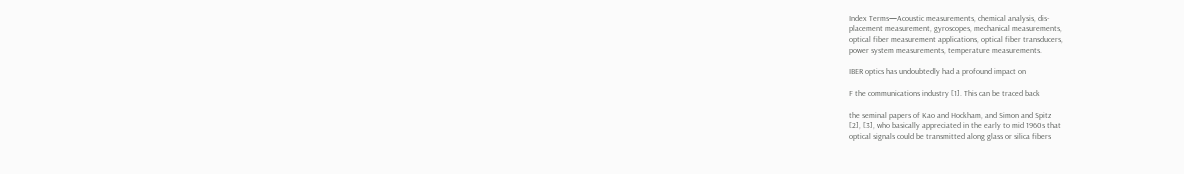Index Terms—Acoustic measurements, chemical analysis, dis-
placement measurement, gyroscopes, mechanical measurements,
optical fiber measurement applications, optical fiber transducers,
power system measurements, temperature measurements.

IBER optics has undoubtedly had a profound impact on

F the communications industry [1]. This can be traced back

the seminal papers of Kao and Hockham, and Simon and Spitz
[2], [3], who basically appreciated in the early to mid 1960s that
optical signals could be transmitted along glass or silica fibers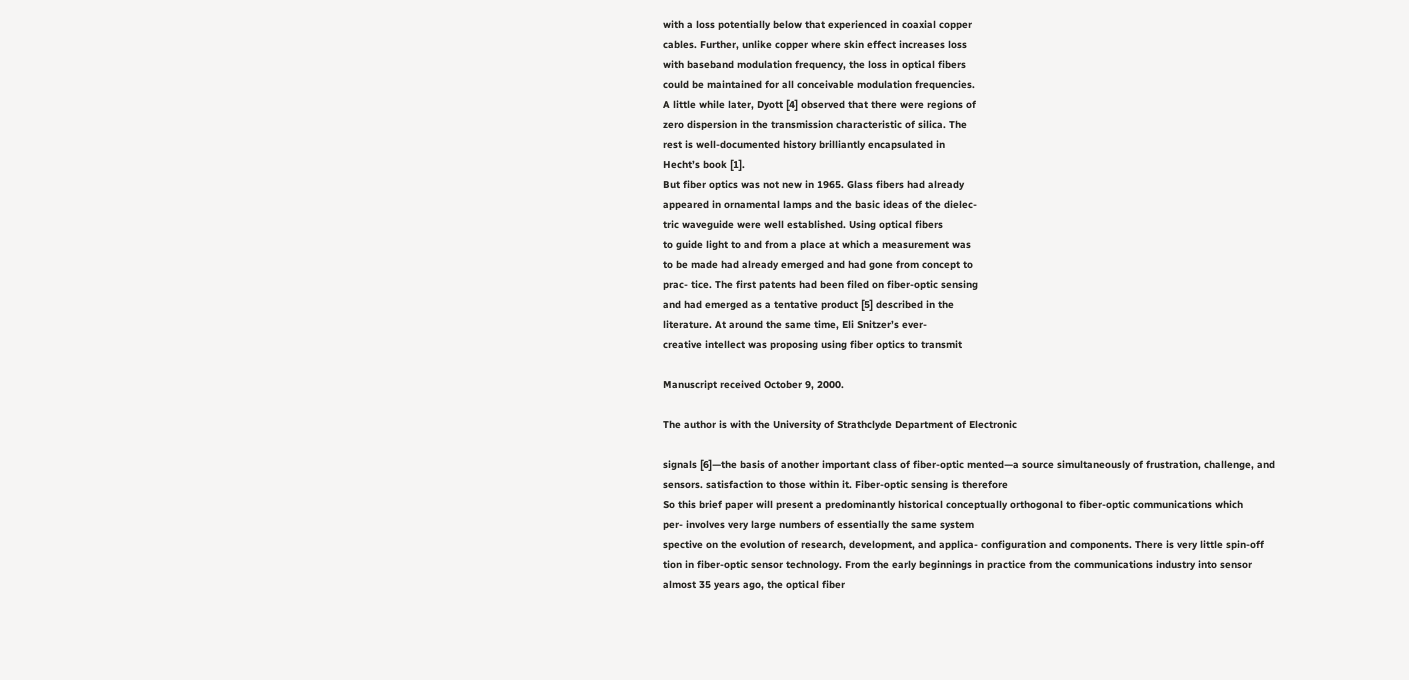with a loss potentially below that experienced in coaxial copper
cables. Further, unlike copper where skin effect increases loss
with baseband modulation frequency, the loss in optical fibers
could be maintained for all conceivable modulation frequencies.
A little while later, Dyott [4] observed that there were regions of
zero dispersion in the transmission characteristic of silica. The
rest is well-documented history brilliantly encapsulated in
Hecht’s book [1].
But fiber optics was not new in 1965. Glass fibers had already
appeared in ornamental lamps and the basic ideas of the dielec-
tric waveguide were well established. Using optical fibers
to guide light to and from a place at which a measurement was
to be made had already emerged and had gone from concept to
prac- tice. The first patents had been filed on fiber-optic sensing
and had emerged as a tentative product [5] described in the
literature. At around the same time, Eli Snitzer’s ever-
creative intellect was proposing using fiber optics to transmit

Manuscript received October 9, 2000.

The author is with the University of Strathclyde Department of Electronic

signals [6]—the basis of another important class of fiber-optic mented—a source simultaneously of frustration, challenge, and
sensors. satisfaction to those within it. Fiber-optic sensing is therefore
So this brief paper will present a predominantly historical conceptually orthogonal to fiber-optic communications which
per- involves very large numbers of essentially the same system
spective on the evolution of research, development, and applica- configuration and components. There is very little spin-off
tion in fiber-optic sensor technology. From the early beginnings in practice from the communications industry into sensor
almost 35 years ago, the optical fiber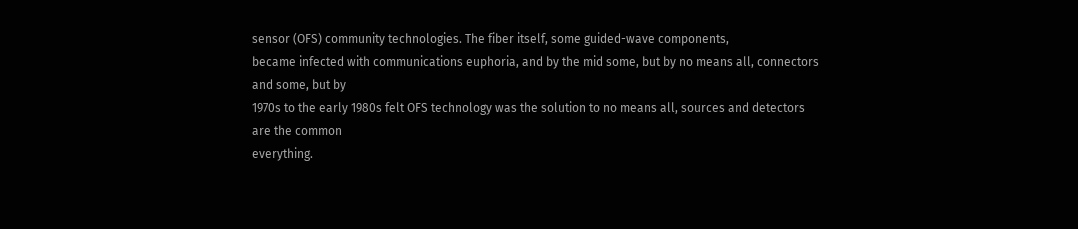sensor (OFS) community technologies. The fiber itself, some guided-wave components,
became infected with communications euphoria, and by the mid some, but by no means all, connectors and some, but by
1970s to the early 1980s felt OFS technology was the solution to no means all, sources and detectors are the common
everything.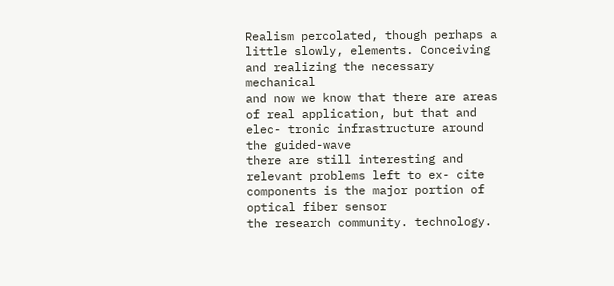Realism percolated, though perhaps a little slowly, elements. Conceiving and realizing the necessary mechanical
and now we know that there are areas of real application, but that and elec- tronic infrastructure around the guided-wave
there are still interesting and relevant problems left to ex- cite components is the major portion of optical fiber sensor
the research community. technology.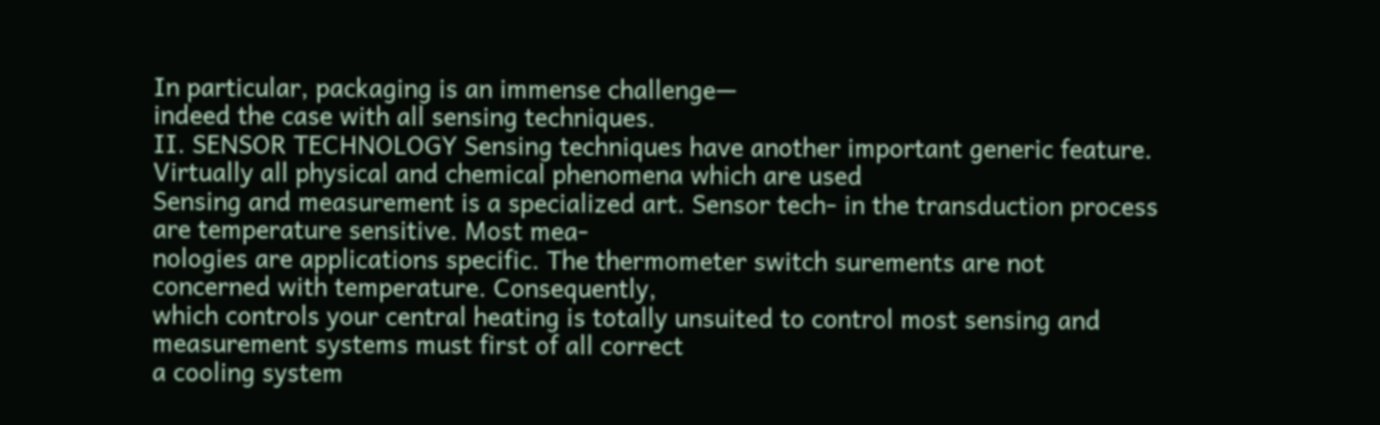In particular, packaging is an immense challenge—
indeed the case with all sensing techniques.
II. SENSOR TECHNOLOGY Sensing techniques have another important generic feature.
Virtually all physical and chemical phenomena which are used
Sensing and measurement is a specialized art. Sensor tech- in the transduction process are temperature sensitive. Most mea-
nologies are applications specific. The thermometer switch surements are not concerned with temperature. Consequently,
which controls your central heating is totally unsuited to control most sensing and measurement systems must first of all correct
a cooling system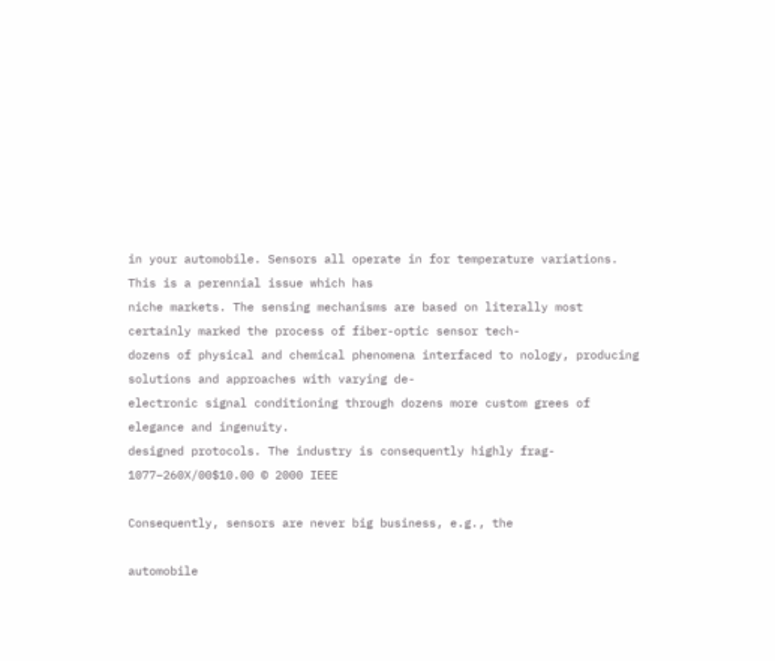in your automobile. Sensors all operate in for temperature variations. This is a perennial issue which has
niche markets. The sensing mechanisms are based on literally most certainly marked the process of fiber-optic sensor tech-
dozens of physical and chemical phenomena interfaced to nology, producing solutions and approaches with varying de-
electronic signal conditioning through dozens more custom grees of elegance and ingenuity.
designed protocols. The industry is consequently highly frag-
1077–260X/00$10.00 © 2000 IEEE

Consequently, sensors are never big business, e.g., the

automobile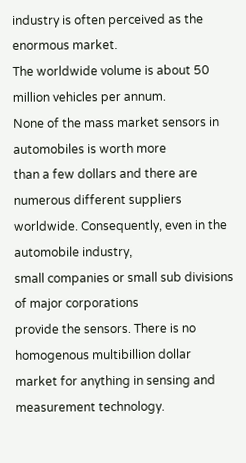industry is often perceived as the enormous market.
The worldwide volume is about 50 million vehicles per annum.
None of the mass market sensors in automobiles is worth more
than a few dollars and there are numerous different suppliers
worldwide. Consequently, even in the automobile industry,
small companies or small sub divisions of major corporations
provide the sensors. There is no homogenous multibillion dollar
market for anything in sensing and measurement technology.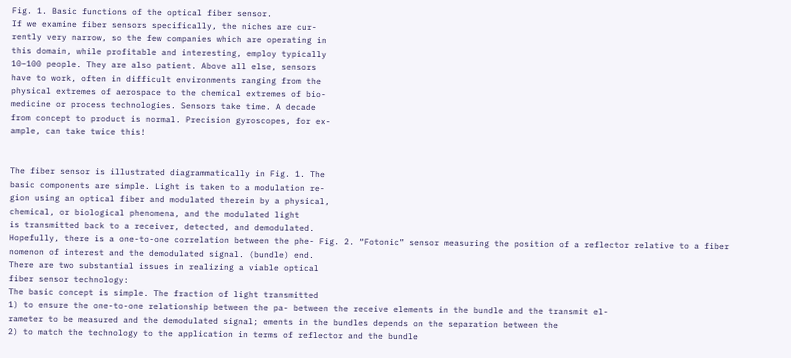Fig. 1. Basic functions of the optical fiber sensor.
If we examine fiber sensors specifically, the niches are cur-
rently very narrow, so the few companies which are operating in
this domain, while profitable and interesting, employ typically
10–100 people. They are also patient. Above all else, sensors
have to work, often in difficult environments ranging from the
physical extremes of aerospace to the chemical extremes of bio-
medicine or process technologies. Sensors take time. A decade
from concept to product is normal. Precision gyroscopes, for ex-
ample, can take twice this!


The fiber sensor is illustrated diagrammatically in Fig. 1. The
basic components are simple. Light is taken to a modulation re-
gion using an optical fiber and modulated therein by a physical,
chemical, or biological phenomena, and the modulated light
is transmitted back to a receiver, detected, and demodulated.
Hopefully, there is a one-to-one correlation between the phe- Fig. 2. “Fotonic” sensor measuring the position of a reflector relative to a fiber
nomenon of interest and the demodulated signal. (bundle) end.
There are two substantial issues in realizing a viable optical
fiber sensor technology:
The basic concept is simple. The fraction of light transmitted
1) to ensure the one-to-one relationship between the pa- between the receive elements in the bundle and the transmit el-
rameter to be measured and the demodulated signal; ements in the bundles depends on the separation between the
2) to match the technology to the application in terms of reflector and the bundle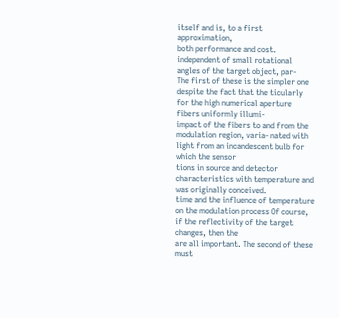itself and is, to a first approximation,
both performance and cost. independent of small rotational angles of the target object, par-
The first of these is the simpler one despite the fact that the ticularly for the high numerical aperture fibers uniformly illumi-
impact of the fibers to and from the modulation region, varia- nated with light from an incandescent bulb for which the sensor
tions in source and detector characteristics with temperature and was originally conceived.
time and the influence of temperature on the modulation process Of course, if the reflectivity of the target changes, then the
are all important. The second of these must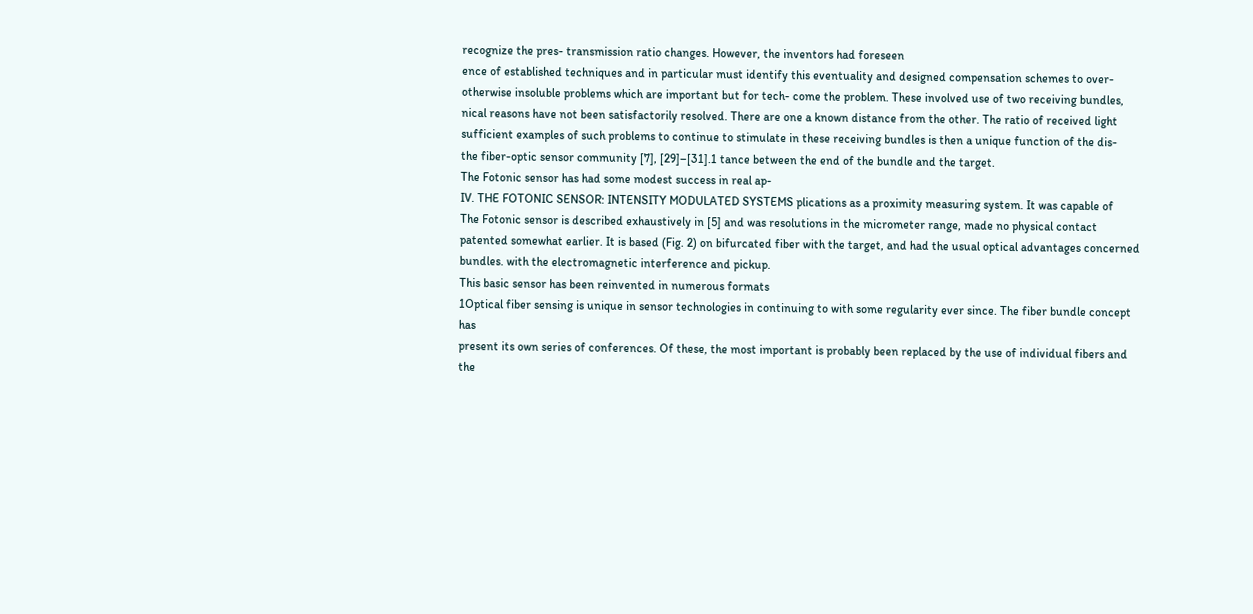recognize the pres- transmission ratio changes. However, the inventors had foreseen
ence of established techniques and in particular must identify this eventuality and designed compensation schemes to over-
otherwise insoluble problems which are important but for tech- come the problem. These involved use of two receiving bundles,
nical reasons have not been satisfactorily resolved. There are one a known distance from the other. The ratio of received light
sufficient examples of such problems to continue to stimulate in these receiving bundles is then a unique function of the dis-
the fiber-optic sensor community [7], [29]–[31].1 tance between the end of the bundle and the target.
The Fotonic sensor has had some modest success in real ap-
IV. THE FOTONIC SENSOR: INTENSITY MODULATED SYSTEMS plications as a proximity measuring system. It was capable of
The Fotonic sensor is described exhaustively in [5] and was resolutions in the micrometer range, made no physical contact
patented somewhat earlier. It is based (Fig. 2) on bifurcated fiber with the target, and had the usual optical advantages concerned
bundles. with the electromagnetic interference and pickup.
This basic sensor has been reinvented in numerous formats
1Optical fiber sensing is unique in sensor technologies in continuing to with some regularity ever since. The fiber bundle concept has
present its own series of conferences. Of these, the most important is probably been replaced by the use of individual fibers and the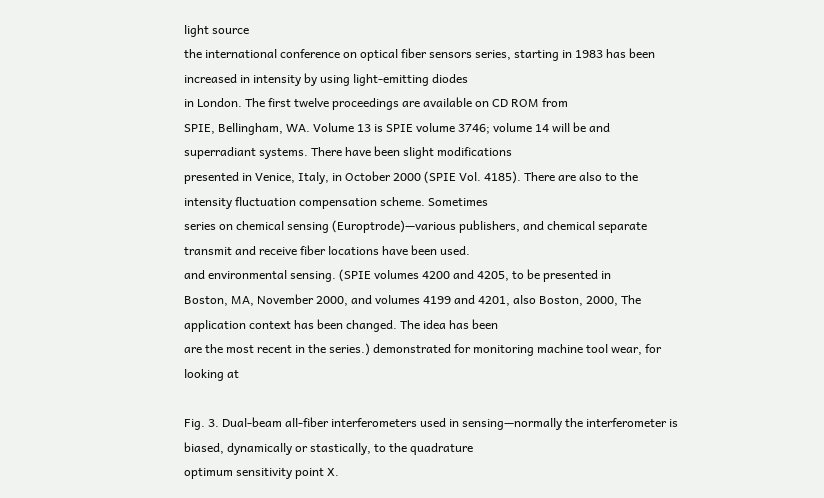light source
the international conference on optical fiber sensors series, starting in 1983 has been increased in intensity by using light-emitting diodes
in London. The first twelve proceedings are available on CD ROM from
SPIE, Bellingham, WA. Volume 13 is SPIE volume 3746; volume 14 will be and superradiant systems. There have been slight modifications
presented in Venice, Italy, in October 2000 (SPIE Vol. 4185). There are also to the intensity fluctuation compensation scheme. Sometimes
series on chemical sensing (Europtrode)—various publishers, and chemical separate transmit and receive fiber locations have been used.
and environmental sensing. (SPIE volumes 4200 and 4205, to be presented in
Boston, MA, November 2000, and volumes 4199 and 4201, also Boston, 2000, The application context has been changed. The idea has been
are the most recent in the series.) demonstrated for monitoring machine tool wear, for looking at

Fig. 3. Dual-beam all-fiber interferometers used in sensing—normally the interferometer is biased, dynamically or stastically, to the quadrature
optimum sensitivity point X.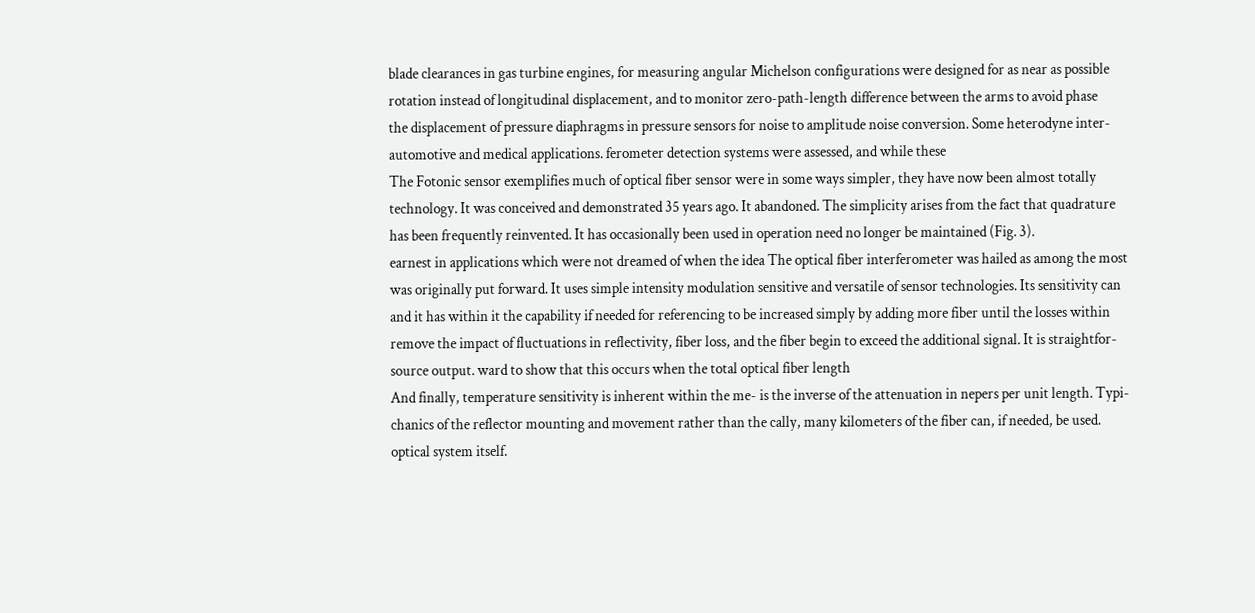blade clearances in gas turbine engines, for measuring angular Michelson configurations were designed for as near as possible
rotation instead of longitudinal displacement, and to monitor zero-path-length difference between the arms to avoid phase
the displacement of pressure diaphragms in pressure sensors for noise to amplitude noise conversion. Some heterodyne inter-
automotive and medical applications. ferometer detection systems were assessed, and while these
The Fotonic sensor exemplifies much of optical fiber sensor were in some ways simpler, they have now been almost totally
technology. It was conceived and demonstrated 35 years ago. It abandoned. The simplicity arises from the fact that quadrature
has been frequently reinvented. It has occasionally been used in operation need no longer be maintained (Fig. 3).
earnest in applications which were not dreamed of when the idea The optical fiber interferometer was hailed as among the most
was originally put forward. It uses simple intensity modulation sensitive and versatile of sensor technologies. Its sensitivity can
and it has within it the capability if needed for referencing to be increased simply by adding more fiber until the losses within
remove the impact of fluctuations in reflectivity, fiber loss, and the fiber begin to exceed the additional signal. It is straightfor-
source output. ward to show that this occurs when the total optical fiber length
And finally, temperature sensitivity is inherent within the me- is the inverse of the attenuation in nepers per unit length. Typi-
chanics of the reflector mounting and movement rather than the cally, many kilometers of the fiber can, if needed, be used.
optical system itself.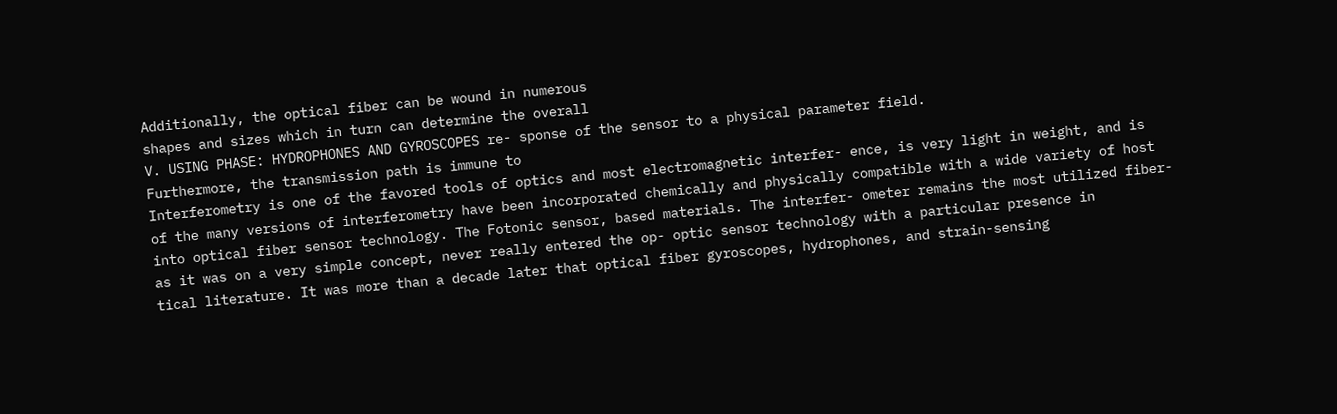Additionally, the optical fiber can be wound in numerous
shapes and sizes which in turn can determine the overall
V. USING PHASE: HYDROPHONES AND GYROSCOPES re- sponse of the sensor to a physical parameter field.
Furthermore, the transmission path is immune to
Interferometry is one of the favored tools of optics and most electromagnetic interfer- ence, is very light in weight, and is
of the many versions of interferometry have been incorporated chemically and physically compatible with a wide variety of host
into optical fiber sensor technology. The Fotonic sensor, based materials. The interfer- ometer remains the most utilized fiber-
as it was on a very simple concept, never really entered the op- optic sensor technology with a particular presence in
tical literature. It was more than a decade later that optical fiber gyroscopes, hydrophones, and strain-sensing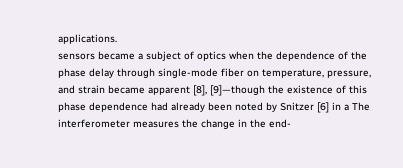applications.
sensors became a subject of optics when the dependence of the
phase delay through single-mode fiber on temperature, pressure,
and strain became apparent [8], [9]—though the existence of this
phase dependence had already been noted by Snitzer [6] in a The interferometer measures the change in the end-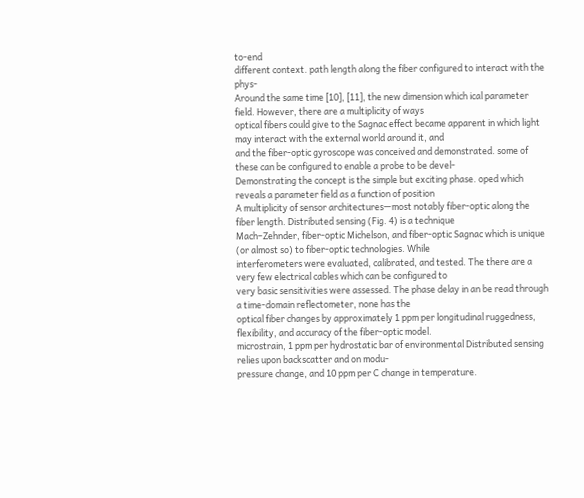to-end
different context. path length along the fiber configured to interact with the phys-
Around the same time [10], [11], the new dimension which ical parameter field. However, there are a multiplicity of ways
optical fibers could give to the Sagnac effect became apparent in which light may interact with the external world around it, and
and the fiber-optic gyroscope was conceived and demonstrated. some of these can be configured to enable a probe to be devel-
Demonstrating the concept is the simple but exciting phase. oped which reveals a parameter field as a function of position
A multiplicity of sensor architectures—most notably fiber-optic along the fiber length. Distributed sensing (Fig. 4) is a technique
Mach–Zehnder, fiber-optic Michelson, and fiber-optic Sagnac which is unique (or almost so) to fiber-optic technologies. While
interferometers were evaluated, calibrated, and tested. The there are a very few electrical cables which can be configured to
very basic sensitivities were assessed. The phase delay in an be read through a time-domain reflectometer, none has the
optical fiber changes by approximately 1 ppm per longitudinal ruggedness, flexibility, and accuracy of the fiber-optic model.
microstrain, 1 ppm per hydrostatic bar of environmental Distributed sensing relies upon backscatter and on modu-
pressure change, and 10 ppm per C change in temperature.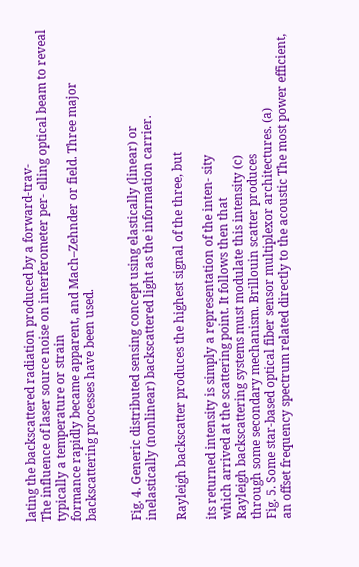lating the backscattered radiation produced by a forward-trav-
The influence of laser source noise on interferometer per- elling optical beam to reveal typically a temperature or strain
formance rapidly became apparent, and Mach–Zehnder or field. Three major backscattering processes have been used.


Fig. 4. Generic distributed sensing concept using elastically (linear) or
inelastically (nonlinear) backscattered light as the information carrier.

Rayleigh backscatter produces the highest signal of the three, but

its returned intensity is simply a representation of the inten- sity
which arrived at the scattering point. It follows then that
Rayleigh backscattering systems must modulate this intensity (c)
through some secondary mechanism. Brillouin scatter produces
Fig. 5. Some star-based optical fiber sensor multiplexor architectures. (a)
an offset frequency spectrum related directly to the acoustic The most power efficient,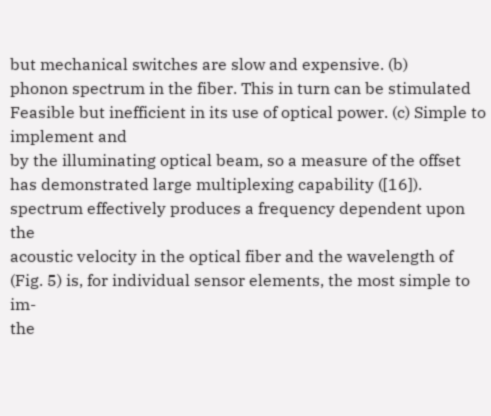but mechanical switches are slow and expensive. (b)
phonon spectrum in the fiber. This in turn can be stimulated Feasible but inefficient in its use of optical power. (c) Simple to implement and
by the illuminating optical beam, so a measure of the offset has demonstrated large multiplexing capability ([16]).
spectrum effectively produces a frequency dependent upon the
acoustic velocity in the optical fiber and the wavelength of (Fig. 5) is, for individual sensor elements, the most simple to im-
the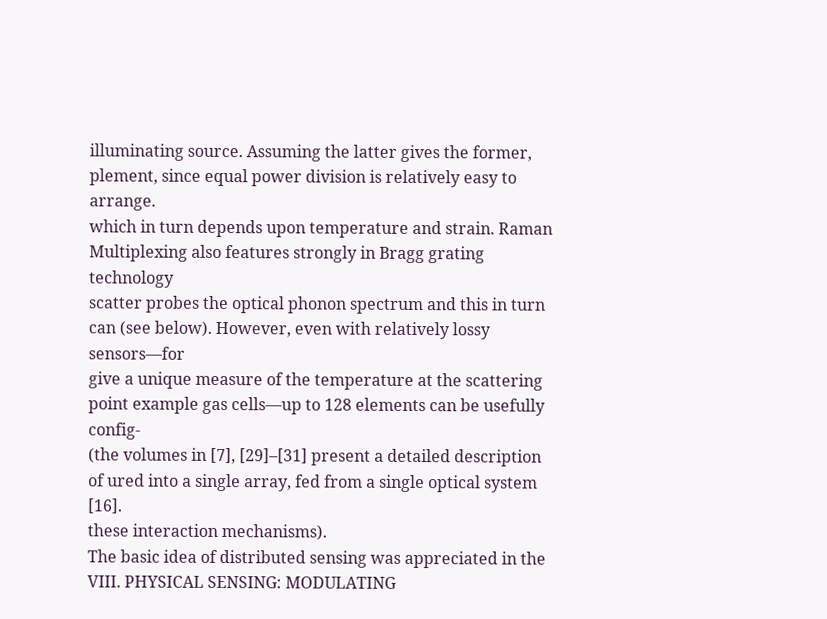illuminating source. Assuming the latter gives the former, plement, since equal power division is relatively easy to arrange.
which in turn depends upon temperature and strain. Raman Multiplexing also features strongly in Bragg grating technology
scatter probes the optical phonon spectrum and this in turn can (see below). However, even with relatively lossy sensors—for
give a unique measure of the temperature at the scattering point example gas cells—up to 128 elements can be usefully config-
(the volumes in [7], [29]–[31] present a detailed description of ured into a single array, fed from a single optical system [16].
these interaction mechanisms).
The basic idea of distributed sensing was appreciated in the VIII. PHYSICAL SENSING: MODULATING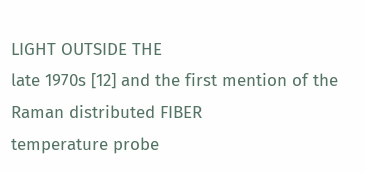LIGHT OUTSIDE THE
late 1970s [12] and the first mention of the Raman distributed FIBER
temperature probe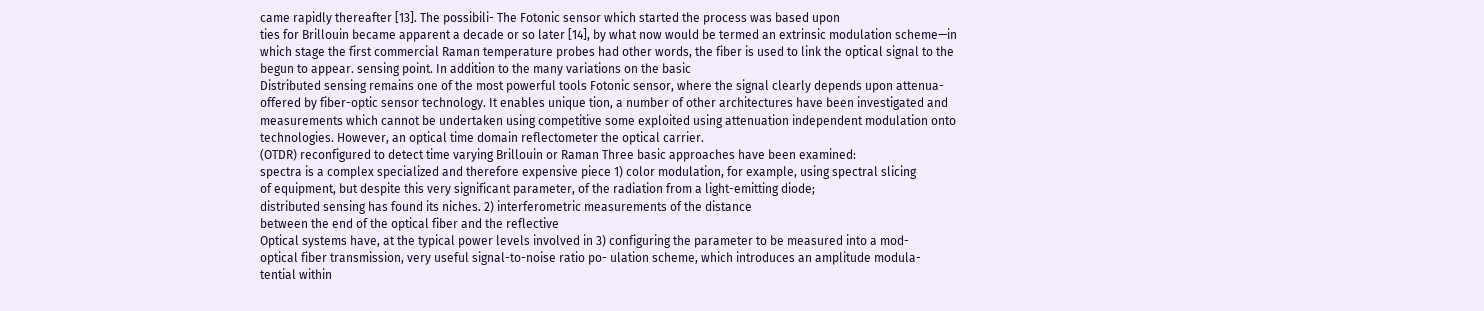came rapidly thereafter [13]. The possibili- The Fotonic sensor which started the process was based upon
ties for Brillouin became apparent a decade or so later [14], by what now would be termed an extrinsic modulation scheme—in
which stage the first commercial Raman temperature probes had other words, the fiber is used to link the optical signal to the
begun to appear. sensing point. In addition to the many variations on the basic
Distributed sensing remains one of the most powerful tools Fotonic sensor, where the signal clearly depends upon attenua-
offered by fiber-optic sensor technology. It enables unique tion, a number of other architectures have been investigated and
measurements which cannot be undertaken using competitive some exploited using attenuation independent modulation onto
technologies. However, an optical time domain reflectometer the optical carrier.
(OTDR) reconfigured to detect time varying Brillouin or Raman Three basic approaches have been examined:
spectra is a complex specialized and therefore expensive piece 1) color modulation, for example, using spectral slicing
of equipment, but despite this very significant parameter, of the radiation from a light-emitting diode;
distributed sensing has found its niches. 2) interferometric measurements of the distance
between the end of the optical fiber and the reflective
Optical systems have, at the typical power levels involved in 3) configuring the parameter to be measured into a mod-
optical fiber transmission, very useful signal-to-noise ratio po- ulation scheme, which introduces an amplitude modula-
tential within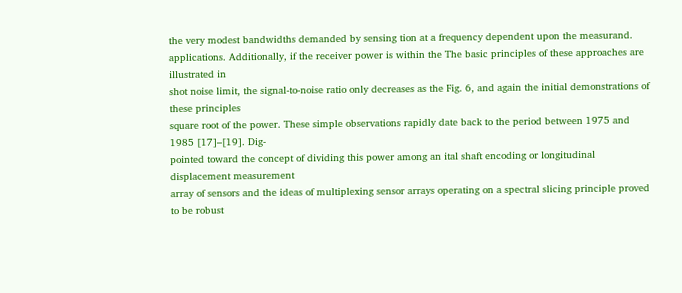the very modest bandwidths demanded by sensing tion at a frequency dependent upon the measurand.
applications. Additionally, if the receiver power is within the The basic principles of these approaches are illustrated in
shot noise limit, the signal-to-noise ratio only decreases as the Fig. 6, and again the initial demonstrations of these principles
square root of the power. These simple observations rapidly date back to the period between 1975 and 1985 [17]–[19]. Dig-
pointed toward the concept of dividing this power among an ital shaft encoding or longitudinal displacement measurement
array of sensors and the ideas of multiplexing sensor arrays operating on a spectral slicing principle proved to be robust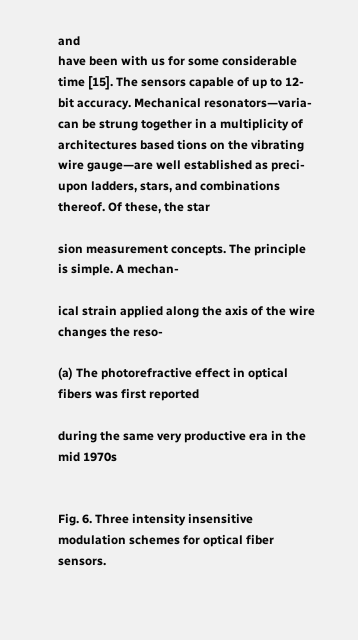and
have been with us for some considerable time [15]. The sensors capable of up to 12-bit accuracy. Mechanical resonators—varia-
can be strung together in a multiplicity of architectures based tions on the vibrating wire gauge—are well established as preci-
upon ladders, stars, and combinations thereof. Of these, the star

sion measurement concepts. The principle is simple. A mechan-

ical strain applied along the axis of the wire changes the reso-

(a) The photorefractive effect in optical fibers was first reported

during the same very productive era in the mid 1970s


Fig. 6. Three intensity insensitive modulation schemes for optical fiber
sensors.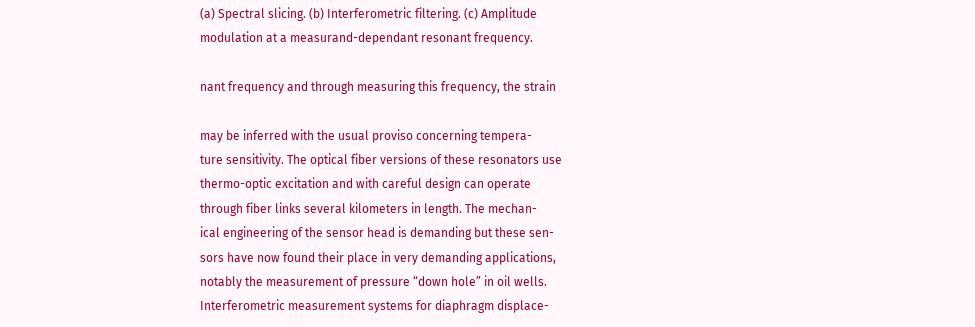(a) Spectral slicing. (b) Interferometric filtering. (c) Amplitude
modulation at a measurand-dependant resonant frequency.

nant frequency and through measuring this frequency, the strain

may be inferred with the usual proviso concerning tempera-
ture sensitivity. The optical fiber versions of these resonators use
thermo-optic excitation and with careful design can operate
through fiber links several kilometers in length. The mechan-
ical engineering of the sensor head is demanding but these sen-
sors have now found their place in very demanding applications,
notably the measurement of pressure “down hole” in oil wells.
Interferometric measurement systems for diaphragm displace-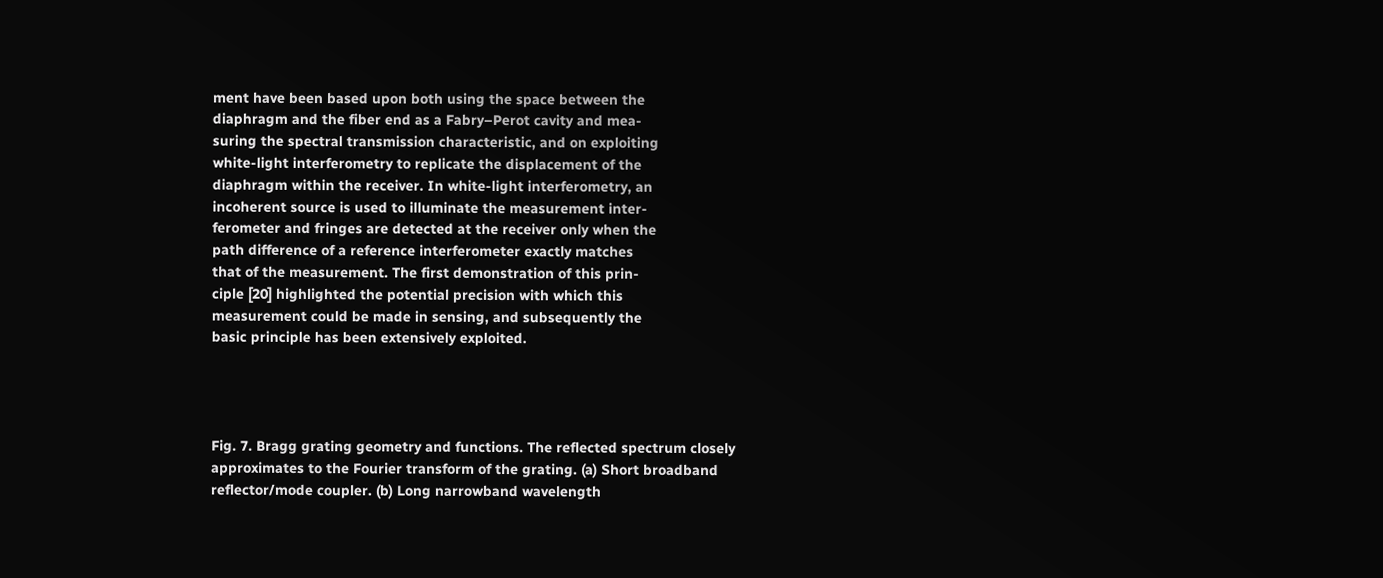ment have been based upon both using the space between the
diaphragm and the fiber end as a Fabry–Perot cavity and mea-
suring the spectral transmission characteristic, and on exploiting
white-light interferometry to replicate the displacement of the
diaphragm within the receiver. In white-light interferometry, an
incoherent source is used to illuminate the measurement inter-
ferometer and fringes are detected at the receiver only when the
path difference of a reference interferometer exactly matches
that of the measurement. The first demonstration of this prin-
ciple [20] highlighted the potential precision with which this
measurement could be made in sensing, and subsequently the
basic principle has been extensively exploited.




Fig. 7. Bragg grating geometry and functions. The reflected spectrum closely
approximates to the Fourier transform of the grating. (a) Short broadband
reflector/mode coupler. (b) Long narrowband wavelength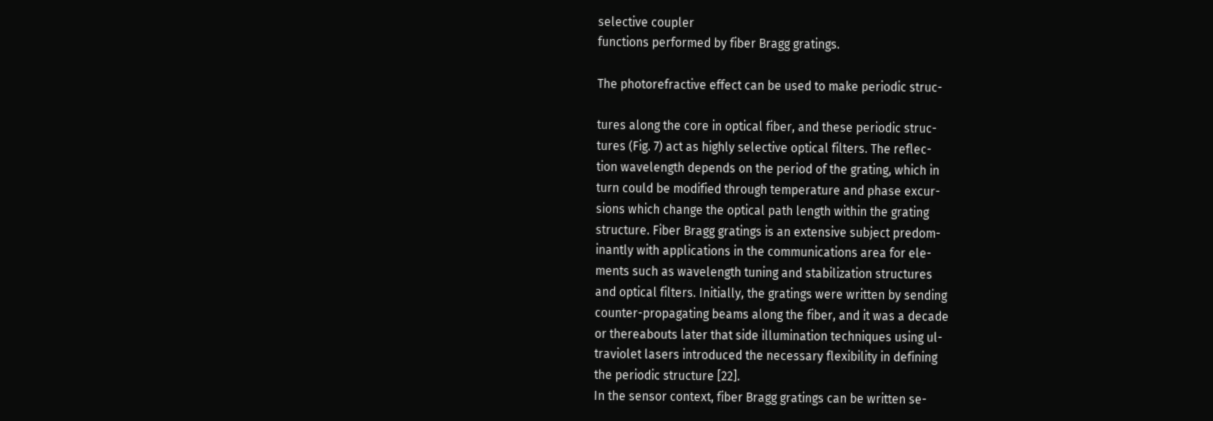selective coupler
functions performed by fiber Bragg gratings.

The photorefractive effect can be used to make periodic struc-

tures along the core in optical fiber, and these periodic struc-
tures (Fig. 7) act as highly selective optical filters. The reflec-
tion wavelength depends on the period of the grating, which in
turn could be modified through temperature and phase excur-
sions which change the optical path length within the grating
structure. Fiber Bragg gratings is an extensive subject predom-
inantly with applications in the communications area for ele-
ments such as wavelength tuning and stabilization structures
and optical filters. Initially, the gratings were written by sending
counter-propagating beams along the fiber, and it was a decade
or thereabouts later that side illumination techniques using ul-
traviolet lasers introduced the necessary flexibility in defining
the periodic structure [22].
In the sensor context, fiber Bragg gratings can be written se-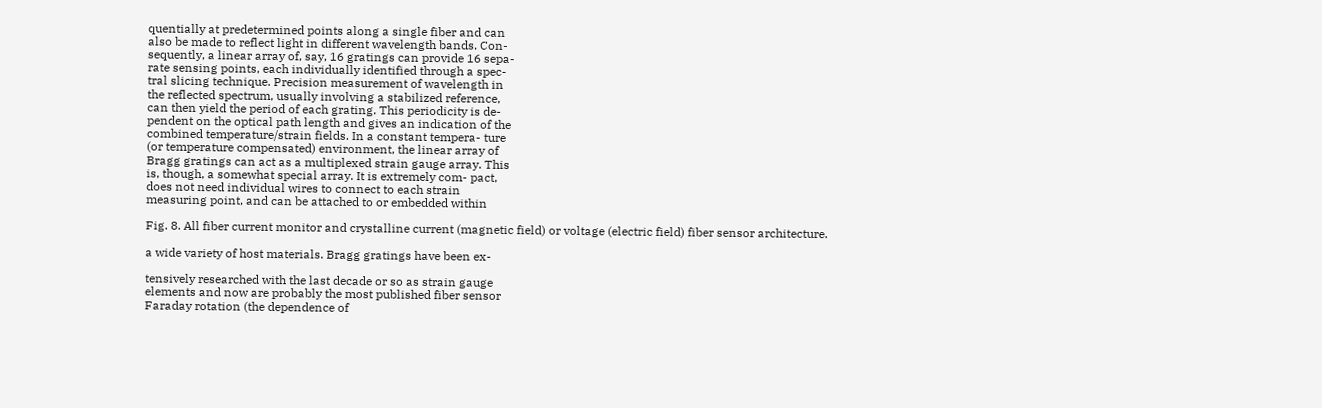quentially at predetermined points along a single fiber and can
also be made to reflect light in different wavelength bands. Con-
sequently, a linear array of, say, 16 gratings can provide 16 sepa-
rate sensing points, each individually identified through a spec-
tral slicing technique. Precision measurement of wavelength in
the reflected spectrum, usually involving a stabilized reference,
can then yield the period of each grating. This periodicity is de-
pendent on the optical path length and gives an indication of the
combined temperature/strain fields. In a constant tempera- ture
(or temperature compensated) environment, the linear array of
Bragg gratings can act as a multiplexed strain gauge array. This
is, though, a somewhat special array. It is extremely com- pact,
does not need individual wires to connect to each strain
measuring point, and can be attached to or embedded within

Fig. 8. All fiber current monitor and crystalline current (magnetic field) or voltage (electric field) fiber sensor architecture.

a wide variety of host materials. Bragg gratings have been ex-

tensively researched with the last decade or so as strain gauge
elements and now are probably the most published fiber sensor
Faraday rotation (the dependence of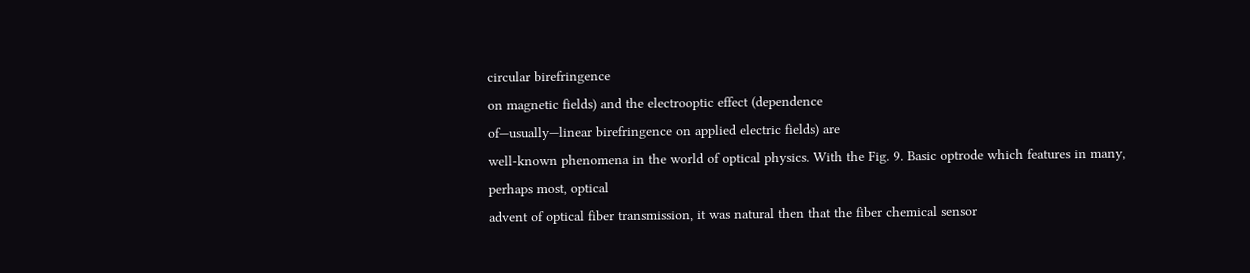circular birefringence
on magnetic fields) and the electrooptic effect (dependence
of—usually—linear birefringence on applied electric fields) are
well-known phenomena in the world of optical physics. With the Fig. 9. Basic optrode which features in many, perhaps most, optical
advent of optical fiber transmission, it was natural then that the fiber chemical sensor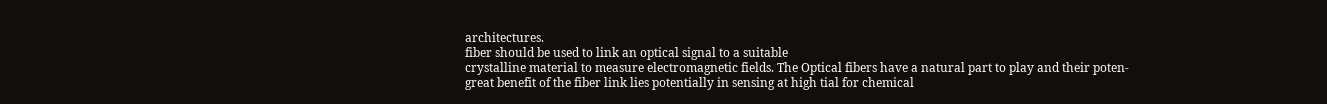architectures.
fiber should be used to link an optical signal to a suitable
crystalline material to measure electromagnetic fields. The Optical fibers have a natural part to play and their poten-
great benefit of the fiber link lies potentially in sensing at high tial for chemical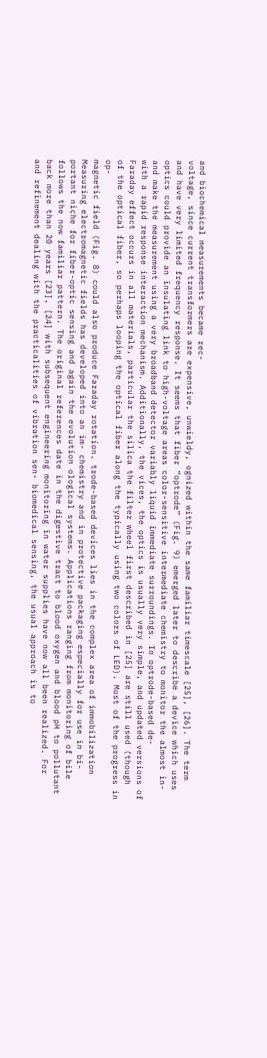and biochemical measurements became rec-
voltage, since current transformers are expensive, unwieldy, ognized within the same familiar timescale [25], [26]. The term
and have very limited frequency response. It seems that fiber “optrode” (Fig. 9) emerged later to describe a device which uses
optics could provide an insulating link to high-voltage areas color-sensitive intermediate chemistry to monitor the almost in-
and make the measurement using a very broadband detector variably liquid immediate surroundings. In optrode-based de-
with a rapid response interaction mechanism. Additionally, the vices, the optics is usually very simple, and updated versions of
Faraday effect occurs in all materials, particular the silica the filter wheel first described in [25] are still used (though
of the optical fiber, so perhaps looping the optical fiber along the typically using two colors of LED). Most of the progress in op-
magnetic field (Fig. 8) could also produce Faraday rotation. trode-based devices lies in the complex area of immobilization
Measuring electromagnetic fields has developed into an im- chemistry and in protective packaging especially for use in bi-
portant niche for fiber-optic sensing and again the evolution ological systems. Applications ranging from monitoring of bile
follows the now familiar pattern. The original references date in the digestive tract to blood oxygen and blood pH to pollutant
back more than 20 years [23], [24] with subsequent engineering monitoring in water supplies have now all been realized. For
and refinement dealing with the practicalities of vibration sen- biomedical sensing, the usual approach is to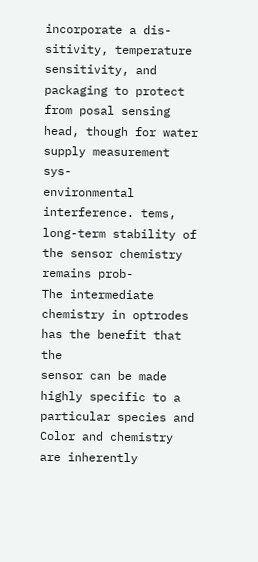incorporate a dis-
sitivity, temperature sensitivity, and packaging to protect from posal sensing head, though for water supply measurement sys-
environmental interference. tems, long-term stability of the sensor chemistry remains prob-
The intermediate chemistry in optrodes has the benefit that the
sensor can be made highly specific to a particular species and
Color and chemistry are inherently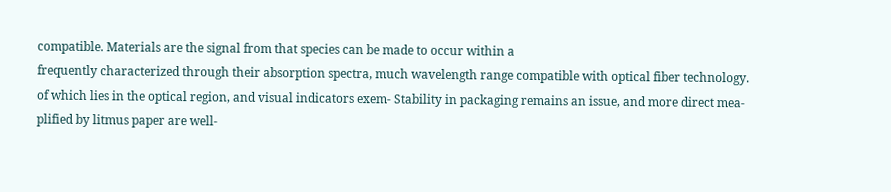compatible. Materials are the signal from that species can be made to occur within a
frequently characterized through their absorption spectra, much wavelength range compatible with optical fiber technology.
of which lies in the optical region, and visual indicators exem- Stability in packaging remains an issue, and more direct mea-
plified by litmus paper are well-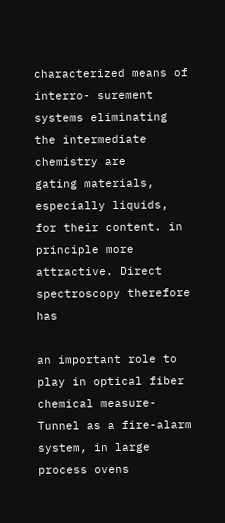characterized means of interro- surement systems eliminating the intermediate chemistry are
gating materials, especially liquids, for their content. in principle more attractive. Direct spectroscopy therefore has

an important role to play in optical fiber chemical measure- Tunnel as a fire-alarm system, in large process ovens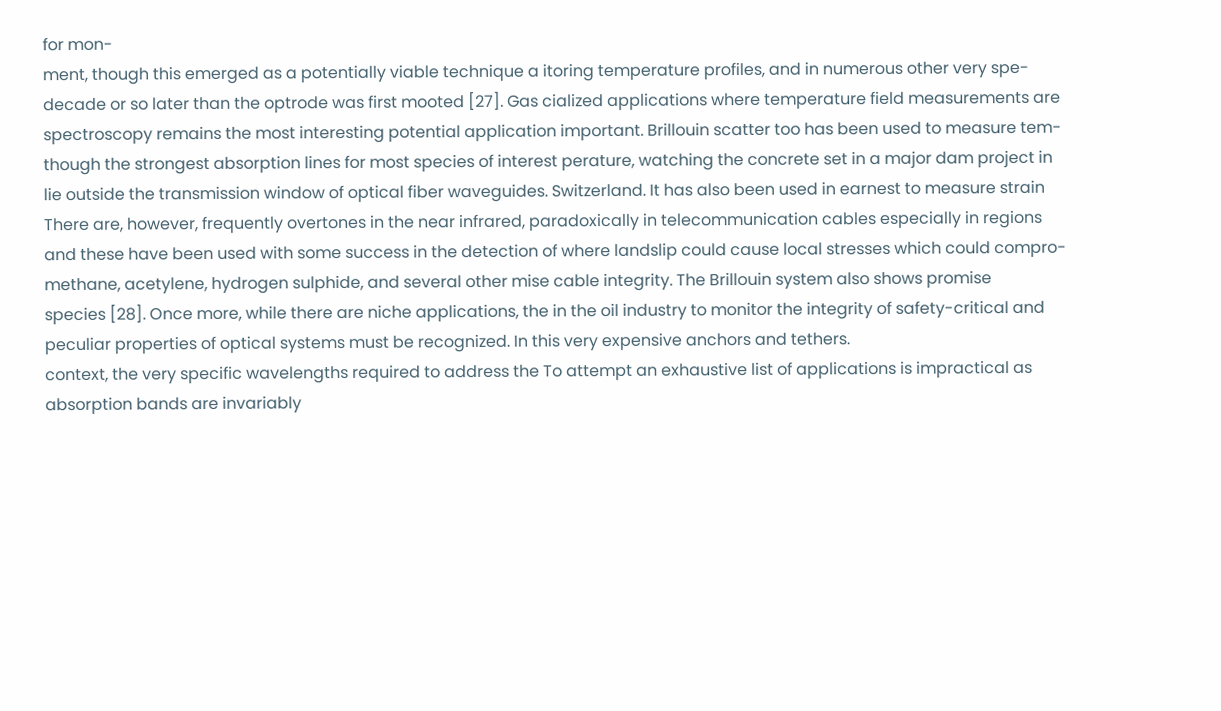for mon-
ment, though this emerged as a potentially viable technique a itoring temperature profiles, and in numerous other very spe-
decade or so later than the optrode was first mooted [27]. Gas cialized applications where temperature field measurements are
spectroscopy remains the most interesting potential application important. Brillouin scatter too has been used to measure tem-
though the strongest absorption lines for most species of interest perature, watching the concrete set in a major dam project in
lie outside the transmission window of optical fiber waveguides. Switzerland. It has also been used in earnest to measure strain
There are, however, frequently overtones in the near infrared, paradoxically in telecommunication cables especially in regions
and these have been used with some success in the detection of where landslip could cause local stresses which could compro-
methane, acetylene, hydrogen sulphide, and several other mise cable integrity. The Brillouin system also shows promise
species [28]. Once more, while there are niche applications, the in the oil industry to monitor the integrity of safety-critical and
peculiar properties of optical systems must be recognized. In this very expensive anchors and tethers.
context, the very specific wavelengths required to address the To attempt an exhaustive list of applications is impractical as
absorption bands are invariably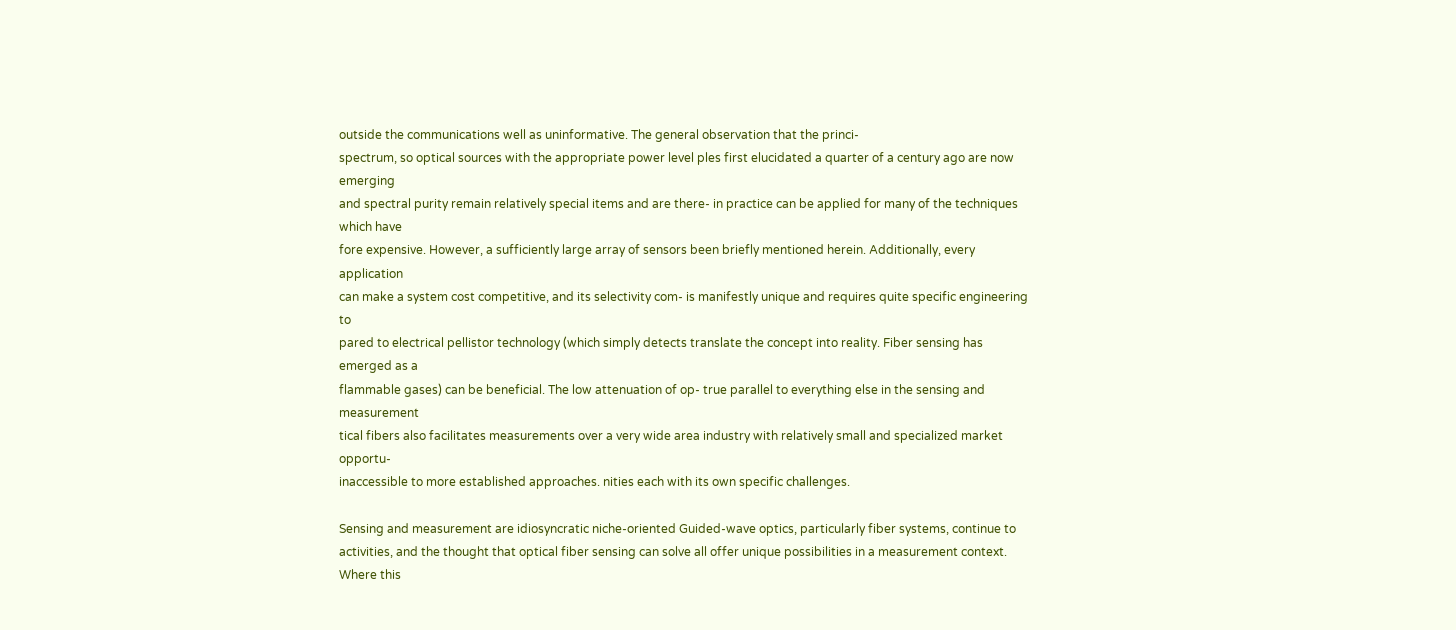outside the communications well as uninformative. The general observation that the princi-
spectrum, so optical sources with the appropriate power level ples first elucidated a quarter of a century ago are now emerging
and spectral purity remain relatively special items and are there- in practice can be applied for many of the techniques which have
fore expensive. However, a sufficiently large array of sensors been briefly mentioned herein. Additionally, every application
can make a system cost competitive, and its selectivity com- is manifestly unique and requires quite specific engineering to
pared to electrical pellistor technology (which simply detects translate the concept into reality. Fiber sensing has emerged as a
flammable gases) can be beneficial. The low attenuation of op- true parallel to everything else in the sensing and measurement
tical fibers also facilitates measurements over a very wide area industry with relatively small and specialized market opportu-
inaccessible to more established approaches. nities each with its own specific challenges.

Sensing and measurement are idiosyncratic niche-oriented Guided-wave optics, particularly fiber systems, continue to
activities, and the thought that optical fiber sensing can solve all offer unique possibilities in a measurement context. Where this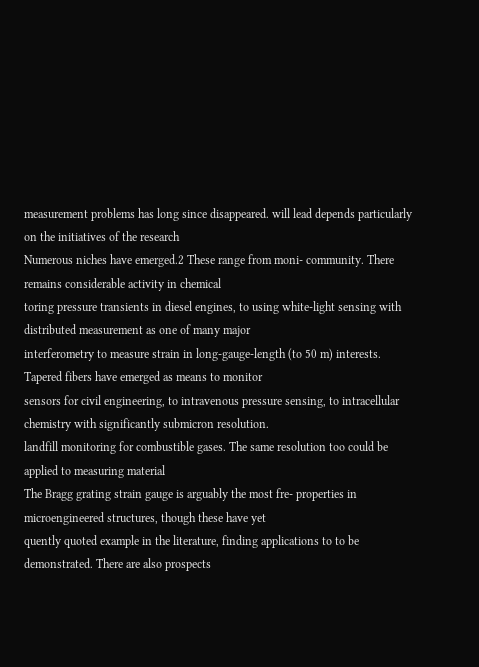measurement problems has long since disappeared. will lead depends particularly on the initiatives of the research
Numerous niches have emerged.2 These range from moni- community. There remains considerable activity in chemical
toring pressure transients in diesel engines, to using white-light sensing with distributed measurement as one of many major
interferometry to measure strain in long-gauge-length (to 50 m) interests. Tapered fibers have emerged as means to monitor
sensors for civil engineering, to intravenous pressure sensing, to intracellular chemistry with significantly submicron resolution.
landfill monitoring for combustible gases. The same resolution too could be applied to measuring material
The Bragg grating strain gauge is arguably the most fre- properties in microengineered structures, though these have yet
quently quoted example in the literature, finding applications to to be demonstrated. There are also prospects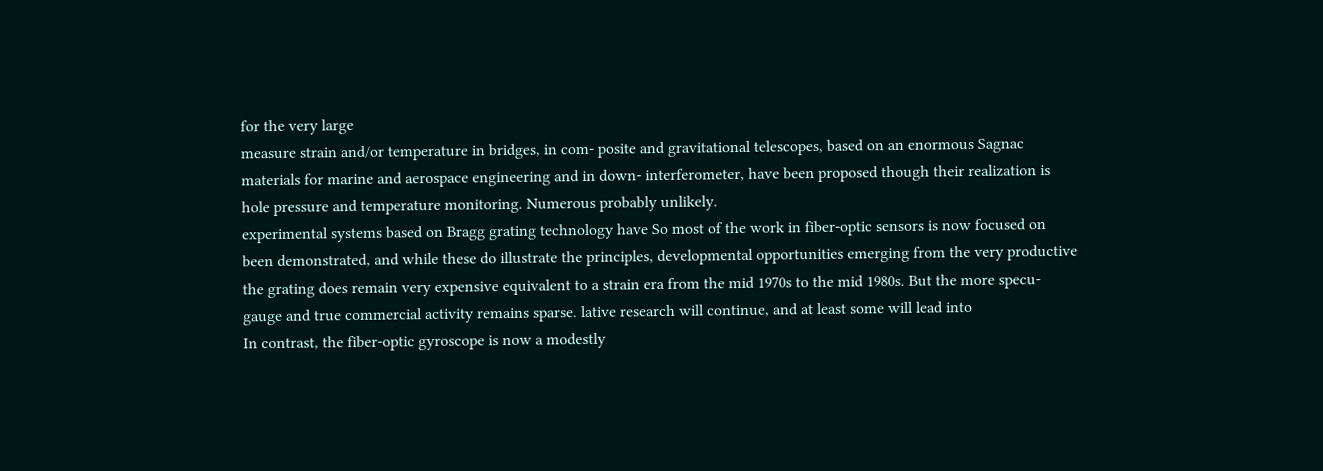for the very large
measure strain and/or temperature in bridges, in com- posite and gravitational telescopes, based on an enormous Sagnac
materials for marine and aerospace engineering and in down- interferometer, have been proposed though their realization is
hole pressure and temperature monitoring. Numerous probably unlikely.
experimental systems based on Bragg grating technology have So most of the work in fiber-optic sensors is now focused on
been demonstrated, and while these do illustrate the principles, developmental opportunities emerging from the very productive
the grating does remain very expensive equivalent to a strain era from the mid 1970s to the mid 1980s. But the more specu-
gauge and true commercial activity remains sparse. lative research will continue, and at least some will lead into
In contrast, the fiber-optic gyroscope is now a modestly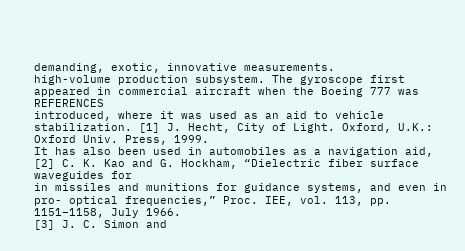demanding, exotic, innovative measurements.
high-volume production subsystem. The gyroscope first
appeared in commercial aircraft when the Boeing 777 was REFERENCES
introduced, where it was used as an aid to vehicle stabilization. [1] J. Hecht, City of Light. Oxford, U.K.: Oxford Univ. Press, 1999.
It has also been used in automobiles as a navigation aid, [2] C. K. Kao and G. Hockham, “Dielectric fiber surface waveguides for
in missiles and munitions for guidance systems, and even in pro- optical frequencies,” Proc. IEE, vol. 113, pp. 1151–1158, July 1966.
[3] J. C. Simon and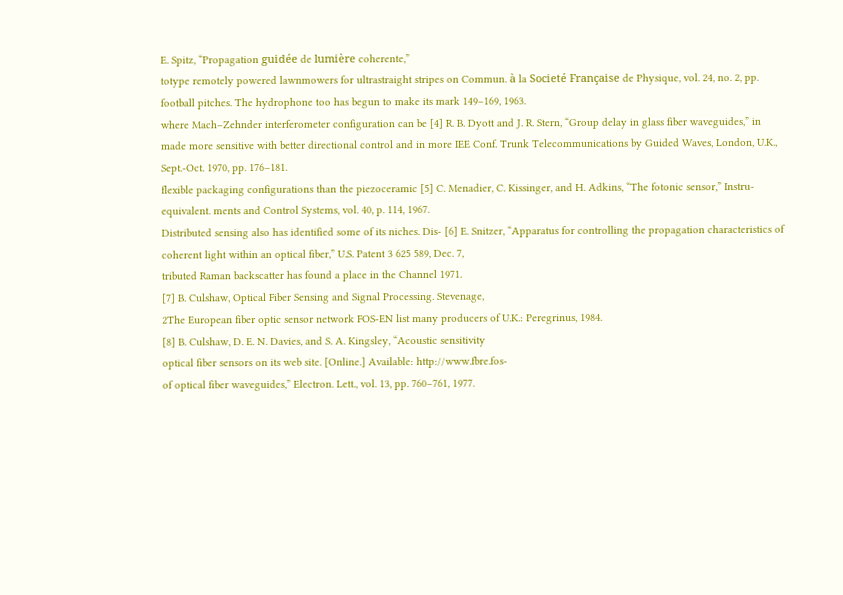E. Spitz, “Propagation guidée de lumière coherente,”
totype remotely powered lawnmowers for ultrastraight stripes on Commun. à la Societé Française de Physique, vol. 24, no. 2, pp.
football pitches. The hydrophone too has begun to make its mark 149–169, 1963.
where Mach–Zehnder interferometer configuration can be [4] R. B. Dyott and J. R. Stern, “Group delay in glass fiber waveguides,” in
made more sensitive with better directional control and in more IEE Conf. Trunk Telecommunications by Guided Waves, London, U.K.,
Sept.-Oct. 1970, pp. 176–181.
flexible packaging configurations than the piezoceramic [5] C. Menadier, C. Kissinger, and H. Adkins, “The fotonic sensor,” Instru-
equivalent. ments and Control Systems, vol. 40, p. 114, 1967.
Distributed sensing also has identified some of its niches. Dis- [6] E. Snitzer, “Apparatus for controlling the propagation characteristics of
coherent light within an optical fiber,” U.S. Patent 3 625 589, Dec. 7,
tributed Raman backscatter has found a place in the Channel 1971.
[7] B. Culshaw, Optical Fiber Sensing and Signal Processing. Stevenage,
2The European fiber optic sensor network FOS-EN list many producers of U.K.: Peregrinus, 1984.
[8] B. Culshaw, D. E. N. Davies, and S. A. Kingsley, “Acoustic sensitivity
optical fiber sensors on its web site. [Online.] Available: http://www.fbre.fos-
of optical fiber waveguides,” Electron. Lett., vol. 13, pp. 760–761, 1977.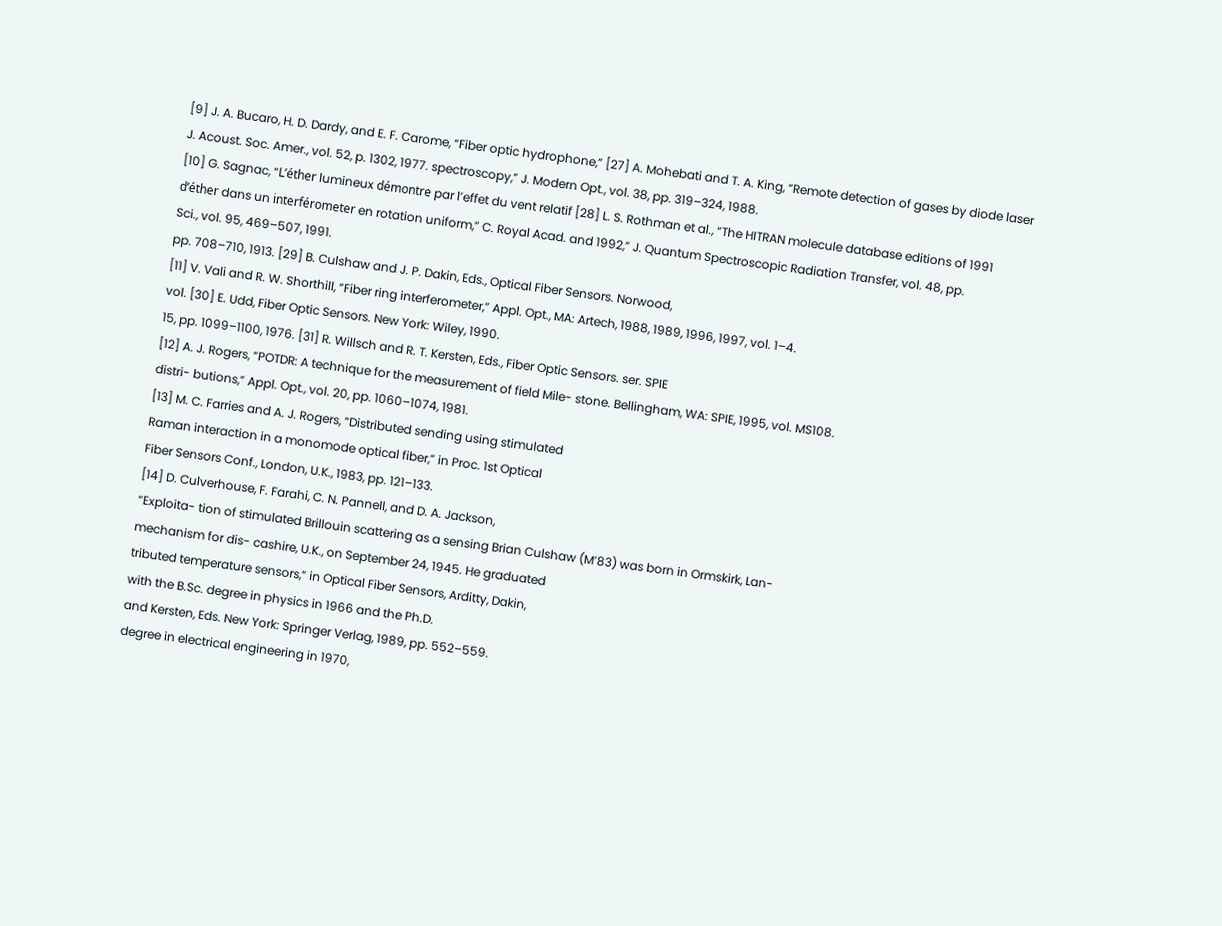[9] J. A. Bucaro, H. D. Dardy, and E. F. Carome, “Fiber optic hydrophone,” [27] A. Mohebati and T. A. King, “Remote detection of gases by diode laser
J. Acoust. Soc. Amer., vol. 52, p. 1302, 1977. spectroscopy,” J. Modern Opt., vol. 38, pp. 319–324, 1988.
[10] G. Sagnac, “L’éther lumineux démontre par l’effet du vent relatif [28] L. S. Rothman et al., “The HITRAN molecule database editions of 1991
d’éther dans un interférometer en rotation uniform,” C. Royal Acad. and 1992,” J. Quantum Spectroscopic Radiation Transfer, vol. 48, pp.
Sci., vol. 95, 469–507, 1991.
pp. 708–710, 1913. [29] B. Culshaw and J. P. Dakin, Eds., Optical Fiber Sensors. Norwood,
[11] V. Vali and R. W. Shorthill, “Fiber ring interferometer,” Appl. Opt., MA: Artech, 1988, 1989, 1996, 1997, vol. 1–4.
vol. [30] E. Udd, Fiber Optic Sensors. New York: Wiley, 1990.
15, pp. 1099–1100, 1976. [31] R. Willsch and R. T. Kersten, Eds., Fiber Optic Sensors. ser. SPIE
[12] A. J. Rogers, “POTDR: A technique for the measurement of field Mile- stone. Bellingham, WA: SPIE, 1995, vol. MS108.
distri- butions,” Appl. Opt., vol. 20, pp. 1060–1074, 1981.
[13] M. C. Farries and A. J. Rogers, “Distributed sending using stimulated
Raman interaction in a monomode optical fiber,” in Proc. 1st Optical
Fiber Sensors Conf., London, U.K., 1983, pp. 121–133.
[14] D. Culverhouse, F. Farahi, C. N. Pannell, and D. A. Jackson,
“Exploita- tion of stimulated Brillouin scattering as a sensing Brian Culshaw (M’83) was born in Ormskirk, Lan-
mechanism for dis- cashire, U.K., on September 24, 1945. He graduated
tributed temperature sensors,” in Optical Fiber Sensors, Arditty, Dakin,
with the B.Sc. degree in physics in 1966 and the Ph.D.
and Kersten, Eds. New York: Springer Verlag, 1989, pp. 552–559.
degree in electrical engineering in 1970,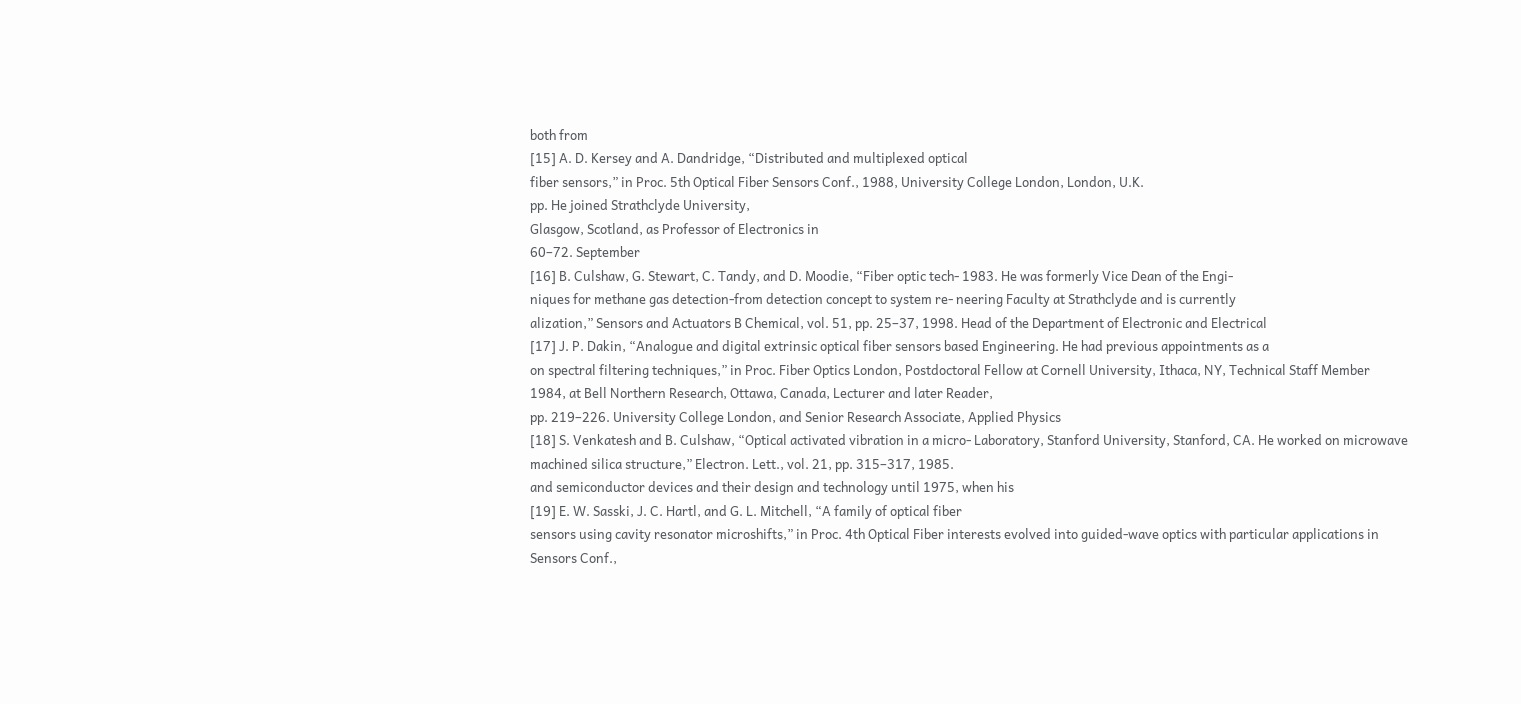both from
[15] A. D. Kersey and A. Dandridge, “Distributed and multiplexed optical
fiber sensors,” in Proc. 5th Optical Fiber Sensors Conf., 1988, University College London, London, U.K.
pp. He joined Strathclyde University,
Glasgow, Scotland, as Professor of Electronics in
60–72. September
[16] B. Culshaw, G. Stewart, C. Tandy, and D. Moodie, “Fiber optic tech- 1983. He was formerly Vice Dean of the Engi-
niques for methane gas detection-from detection concept to system re- neering Faculty at Strathclyde and is currently
alization,” Sensors and Actuators B Chemical, vol. 51, pp. 25–37, 1998. Head of the Department of Electronic and Electrical
[17] J. P. Dakin, “Analogue and digital extrinsic optical fiber sensors based Engineering. He had previous appointments as a
on spectral filtering techniques,” in Proc. Fiber Optics London, Postdoctoral Fellow at Cornell University, Ithaca, NY, Technical Staff Member
1984, at Bell Northern Research, Ottawa, Canada, Lecturer and later Reader,
pp. 219–226. University College London, and Senior Research Associate, Applied Physics
[18] S. Venkatesh and B. Culshaw, “Optical activated vibration in a micro- Laboratory, Stanford University, Stanford, CA. He worked on microwave
machined silica structure,” Electron. Lett., vol. 21, pp. 315–317, 1985.
and semiconductor devices and their design and technology until 1975, when his
[19] E. W. Sasski, J. C. Hartl, and G. L. Mitchell, “A family of optical fiber
sensors using cavity resonator microshifts,” in Proc. 4th Optical Fiber interests evolved into guided-wave optics with particular applications in
Sensors Conf.,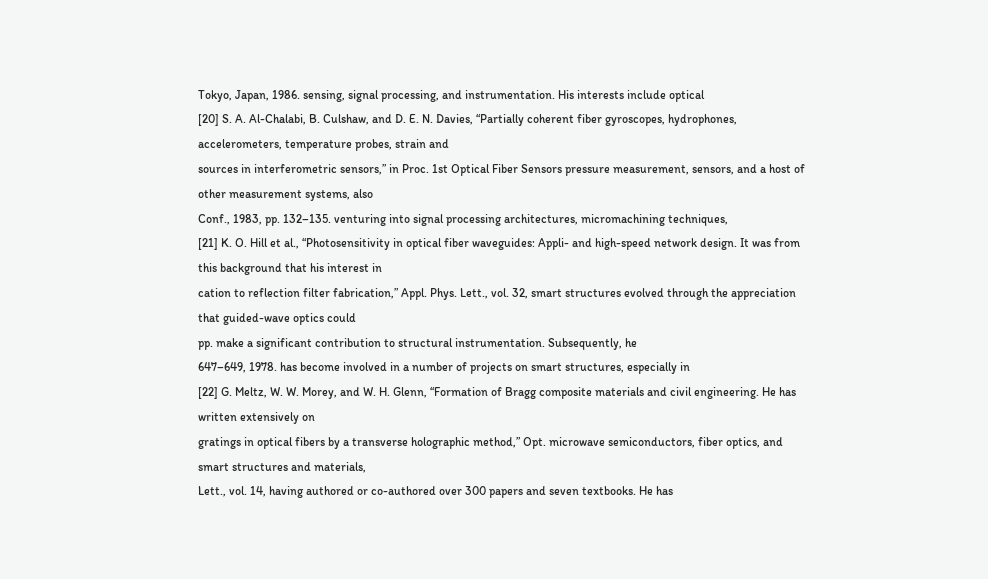Tokyo, Japan, 1986. sensing, signal processing, and instrumentation. His interests include optical
[20] S. A. Al-Chalabi, B. Culshaw, and D. E. N. Davies, “Partially coherent fiber gyroscopes, hydrophones, accelerometers, temperature probes, strain and
sources in interferometric sensors,” in Proc. 1st Optical Fiber Sensors pressure measurement, sensors, and a host of other measurement systems, also
Conf., 1983, pp. 132–135. venturing into signal processing architectures, micromachining techniques,
[21] K. O. Hill et al., “Photosensitivity in optical fiber waveguides: Appli- and high-speed network design. It was from this background that his interest in
cation to reflection filter fabrication,” Appl. Phys. Lett., vol. 32, smart structures evolved through the appreciation that guided-wave optics could
pp. make a significant contribution to structural instrumentation. Subsequently, he
647–649, 1978. has become involved in a number of projects on smart structures, especially in
[22] G. Meltz, W. W. Morey, and W. H. Glenn, “Formation of Bragg composite materials and civil engineering. He has written extensively on
gratings in optical fibers by a transverse holographic method,” Opt. microwave semiconductors, fiber optics, and smart structures and materials,
Lett., vol. 14, having authored or co-authored over 300 papers and seven textbooks. He has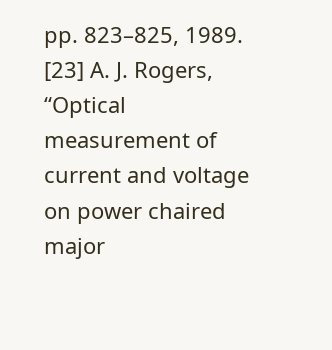pp. 823–825, 1989.
[23] A. J. Rogers, “Optical measurement of current and voltage on power chaired major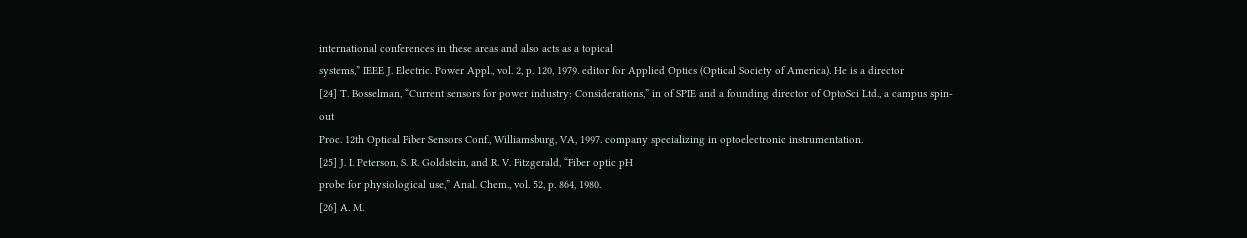international conferences in these areas and also acts as a topical
systems,” IEEE J. Electric. Power Appl., vol. 2, p. 120, 1979. editor for Applied Optics (Optical Society of America). He is a director
[24] T. Bosselman, “Current sensors for power industry: Considerations,” in of SPIE and a founding director of OptoSci Ltd., a campus spin-out
Proc. 12th Optical Fiber Sensors Conf., Williamsburg, VA, 1997. company specializing in optoelectronic instrumentation.
[25] J. I. Peterson, S. R. Goldstein, and R. V. Fitzgerald, “Fiber optic pH
probe for physiological use,” Anal. Chem., vol. 52, p. 864, 1980.
[26] A. M.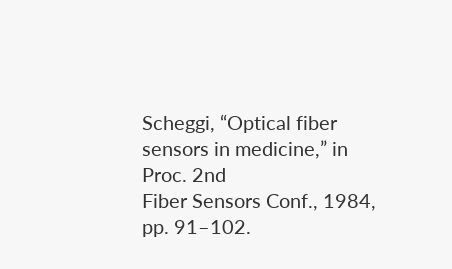Scheggi, “Optical fiber sensors in medicine,” in Proc. 2nd
Fiber Sensors Conf., 1984, pp. 91–102.